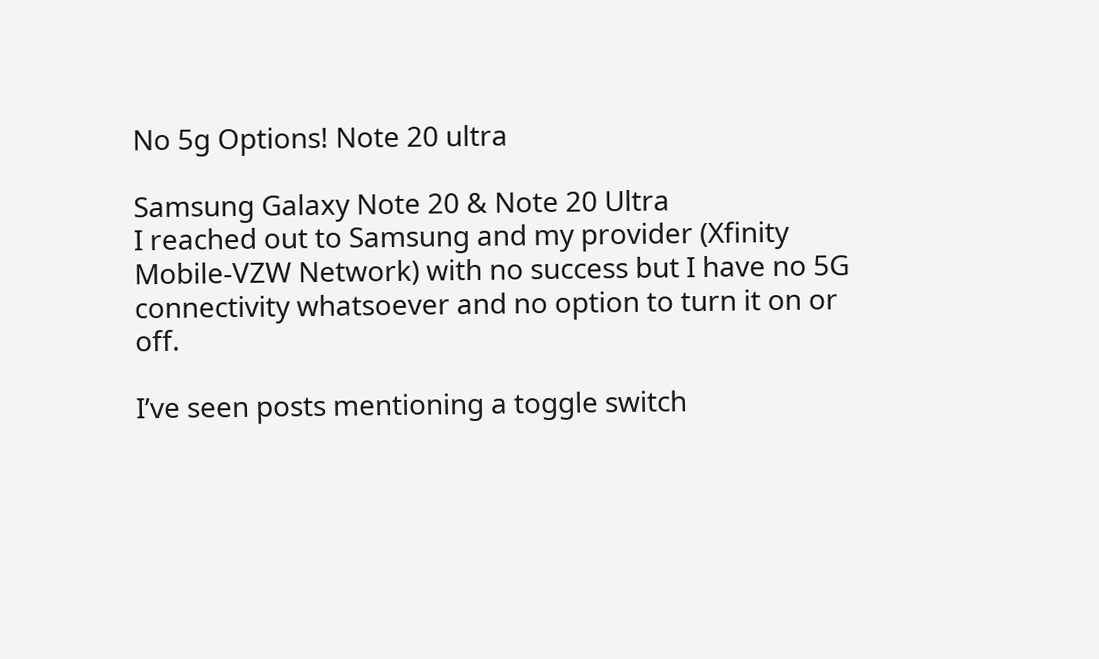No 5g Options! Note 20 ultra

Samsung Galaxy Note 20 & Note 20 Ultra
I reached out to Samsung and my provider (Xfinity Mobile-VZW Network) with no success but I have no 5G connectivity whatsoever and no option to turn it on or off.

I’ve seen posts mentioning a toggle switch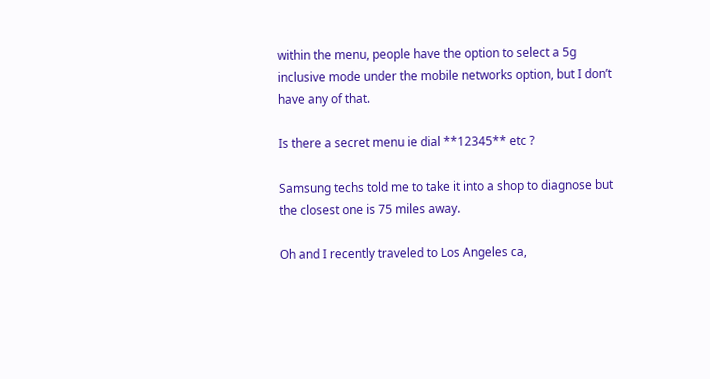within the menu, people have the option to select a 5g inclusive mode under the mobile networks option, but I don’t have any of that.

Is there a secret menu ie dial **12345** etc ?

Samsung techs told me to take it into a shop to diagnose but the closest one is 75 miles away.

Oh and I recently traveled to Los Angeles ca,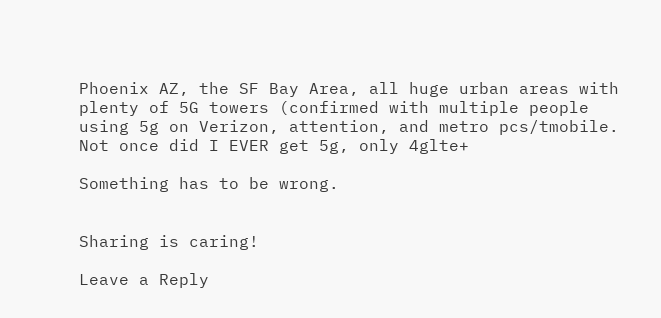Phoenix AZ, the SF Bay Area, all huge urban areas with plenty of 5G towers (confirmed with multiple people using 5g on Verizon, attention, and metro pcs/tmobile. Not once did I EVER get 5g, only 4glte+

Something has to be wrong.


Sharing is caring!

Leave a Reply